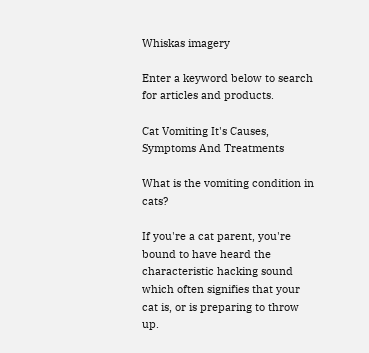Whiskas imagery

Enter a keyword below to search for articles and products.

Cat Vomiting It's Causes, Symptoms And Treatments

What is the vomiting condition in cats?

If you're a cat parent, you're bound to have heard the characteristic hacking sound which often signifies that your cat is, or is preparing to throw up.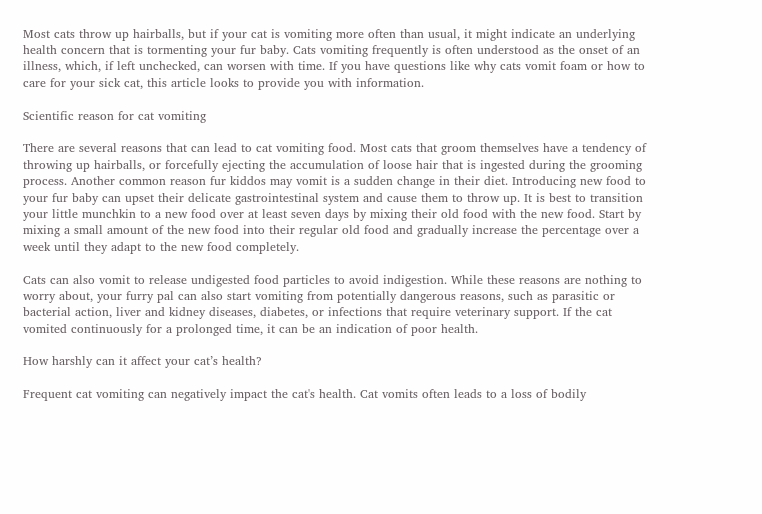Most cats throw up hairballs, but if your cat is vomiting more often than usual, it might indicate an underlying health concern that is tormenting your fur baby. Cats vomiting frequently is often understood as the onset of an illness, which, if left unchecked, can worsen with time. If you have questions like why cats vomit foam or how to care for your sick cat, this article looks to provide you with information.

Scientific reason for cat vomiting

There are several reasons that can lead to cat vomiting food. Most cats that groom themselves have a tendency of throwing up hairballs, or forcefully ejecting the accumulation of loose hair that is ingested during the grooming process. Another common reason fur kiddos may vomit is a sudden change in their diet. Introducing new food to your fur baby can upset their delicate gastrointestinal system and cause them to throw up. It is best to transition your little munchkin to a new food over at least seven days by mixing their old food with the new food. Start by mixing a small amount of the new food into their regular old food and gradually increase the percentage over a week until they adapt to the new food completely.

Cats can also vomit to release undigested food particles to avoid indigestion. While these reasons are nothing to worry about, your furry pal can also start vomiting from potentially dangerous reasons, such as parasitic or bacterial action, liver and kidney diseases, diabetes, or infections that require veterinary support. If the cat vomited continuously for a prolonged time, it can be an indication of poor health.

How harshly can it affect your cat’s health?

Frequent cat vomiting can negatively impact the cat's health. Cat vomits often leads to a loss of bodily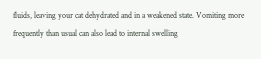fluids, leaving your cat dehydrated and in a weakened state. Vomiting more frequently than usual can also lead to internal swelling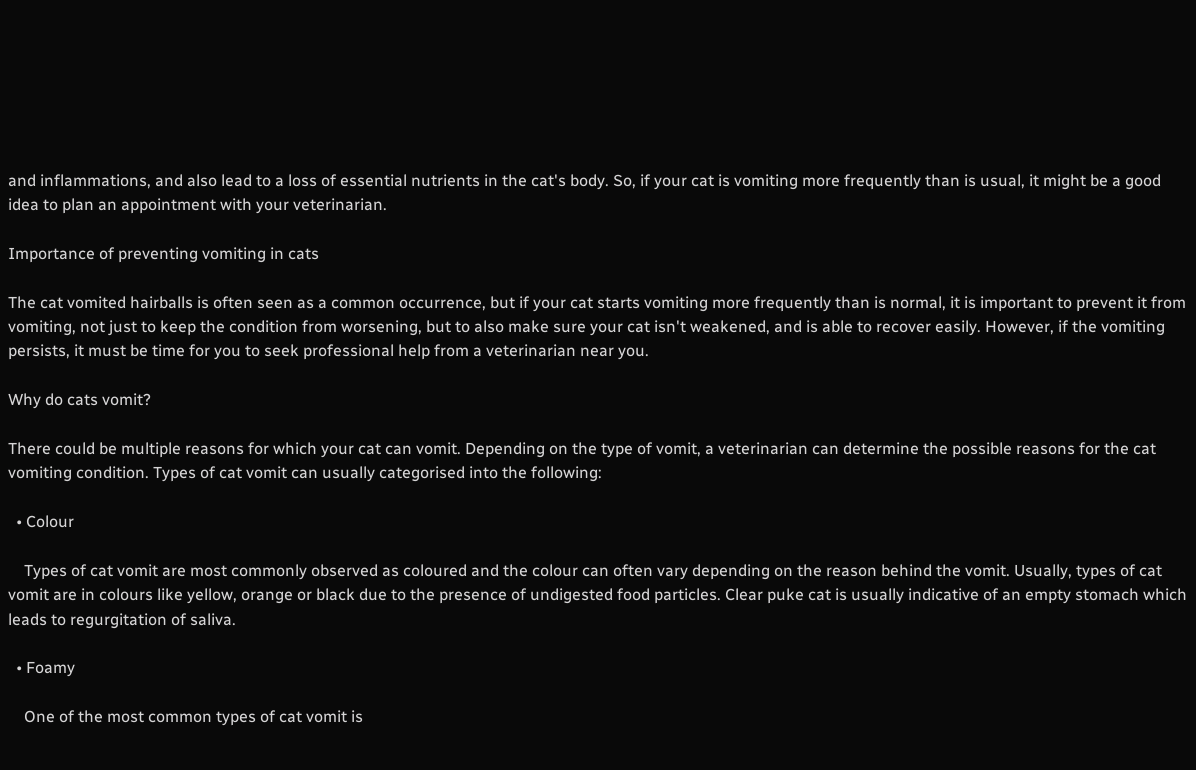and inflammations, and also lead to a loss of essential nutrients in the cat's body. So, if your cat is vomiting more frequently than is usual, it might be a good idea to plan an appointment with your veterinarian.

Importance of preventing vomiting in cats

The cat vomited hairballs is often seen as a common occurrence, but if your cat starts vomiting more frequently than is normal, it is important to prevent it from vomiting, not just to keep the condition from worsening, but to also make sure your cat isn't weakened, and is able to recover easily. However, if the vomiting persists, it must be time for you to seek professional help from a veterinarian near you.

Why do cats vomit?

There could be multiple reasons for which your cat can vomit. Depending on the type of vomit, a veterinarian can determine the possible reasons for the cat vomiting condition. Types of cat vomit can usually categorised into the following:

  • Colour

    Types of cat vomit are most commonly observed as coloured and the colour can often vary depending on the reason behind the vomit. Usually, types of cat vomit are in colours like yellow, orange or black due to the presence of undigested food particles. Clear puke cat is usually indicative of an empty stomach which leads to regurgitation of saliva.

  • Foamy

    One of the most common types of cat vomit is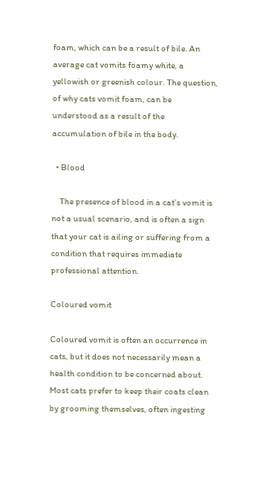foam, which can be a result of bile. An average cat vomits foamy white, a yellowish or greenish colour. The question, of why cats vomit foam, can be understood as a result of the accumulation of bile in the body.

  • Blood

    The presence of blood in a cat’s vomit is not a usual scenario, and is often a sign that your cat is ailing or suffering from a condition that requires immediate professional attention.

Coloured vomit

Coloured vomit is often an occurrence in cats, but it does not necessarily mean a health condition to be concerned about. Most cats prefer to keep their coats clean by grooming themselves, often ingesting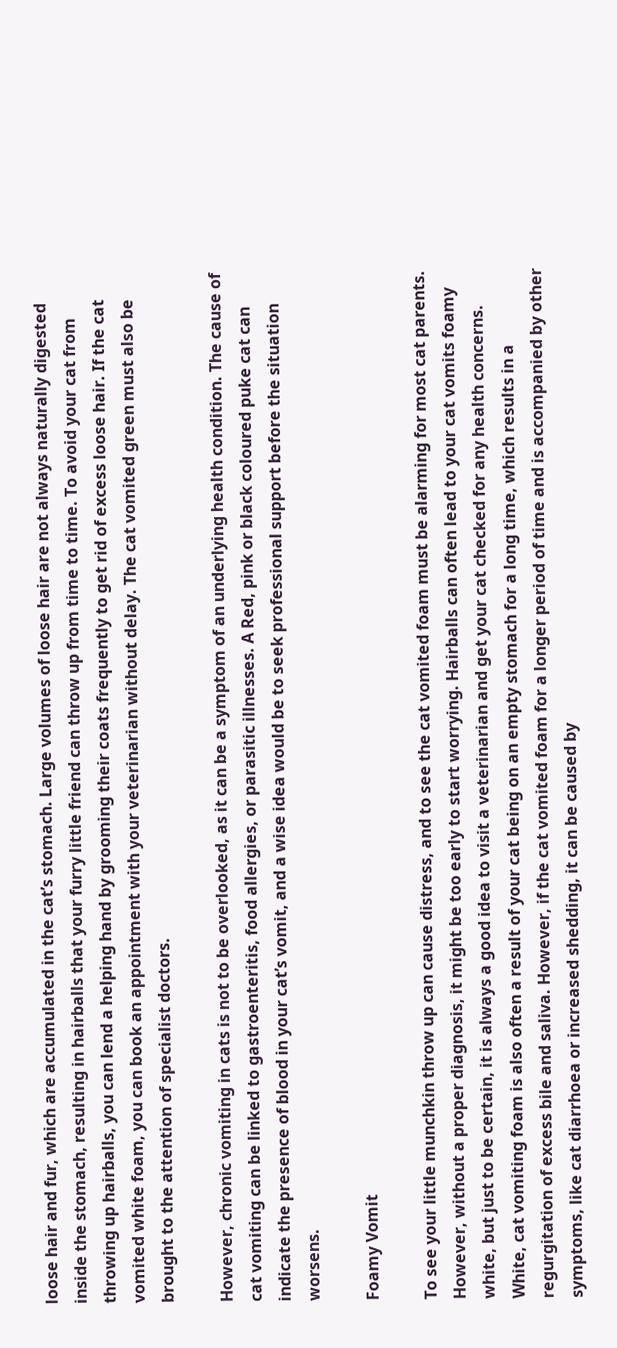loose hair and fur, which are accumulated in the cat’s stomach. Large volumes of loose hair are not always naturally digested inside the stomach, resulting in hairballs that your furry little friend can throw up from time to time. To avoid your cat from throwing up hairballs, you can lend a helping hand by grooming their coats frequently to get rid of excess loose hair. If the cat vomited white foam, you can book an appointment with your veterinarian without delay. The cat vomited green must also be brought to the attention of specialist doctors.

However, chronic vomiting in cats is not to be overlooked, as it can be a symptom of an underlying health condition. The cause of cat vomiting can be linked to gastroenteritis, food allergies, or parasitic illnesses. A Red, pink or black coloured puke cat can indicate the presence of blood in your cat’s vomit, and a wise idea would be to seek professional support before the situation worsens.

Foamy Vomit

To see your little munchkin throw up can cause distress, and to see the cat vomited foam must be alarming for most cat parents. However, without a proper diagnosis, it might be too early to start worrying. Hairballs can often lead to your cat vomits foamy white, but just to be certain, it is always a good idea to visit a veterinarian and get your cat checked for any health concerns. White, cat vomiting foam is also often a result of your cat being on an empty stomach for a long time, which results in a regurgitation of excess bile and saliva. However, if the cat vomited foam for a longer period of time and is accompanied by other symptoms, like cat diarrhoea or increased shedding, it can be caused by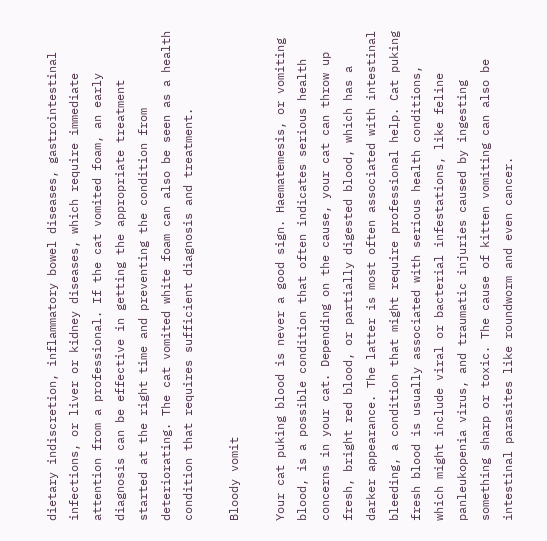dietary indiscretion, inflammatory bowel diseases, gastrointestinal infections, or liver or kidney diseases, which require immediate attention from a professional. If the cat vomited foam, an early diagnosis can be effective in getting the appropriate treatment started at the right time and preventing the condition from deteriorating. The cat vomited white foam can also be seen as a health condition that requires sufficient diagnosis and treatment.

Bloody vomit

Your cat puking blood is never a good sign. Haematemesis, or vomiting blood, is a possible condition that often indicates serious health concerns in your cat. Depending on the cause, your cat can throw up fresh, bright red blood, or partially digested blood, which has a darker appearance. The latter is most often associated with intestinal bleeding, a condition that might require professional help. Cat puking fresh blood is usually associated with serious health conditions, which might include viral or bacterial infestations, like feline panleukopenia virus, and traumatic injuries caused by ingesting something sharp or toxic. The cause of kitten vomiting can also be intestinal parasites like roundworm and even cancer.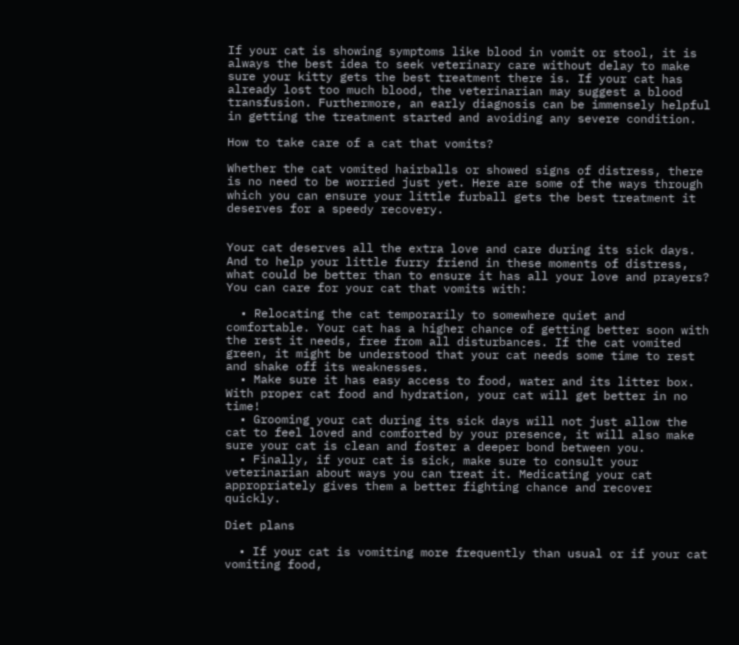If your cat is showing symptoms like blood in vomit or stool, it is always the best idea to seek veterinary care without delay to make sure your kitty gets the best treatment there is. If your cat has already lost too much blood, the veterinarian may suggest a blood transfusion. Furthermore, an early diagnosis can be immensely helpful in getting the treatment started and avoiding any severe condition.

How to take care of a cat that vomits?

Whether the cat vomited hairballs or showed signs of distress, there is no need to be worried just yet. Here are some of the ways through which you can ensure your little furball gets the best treatment it deserves for a speedy recovery.


Your cat deserves all the extra love and care during its sick days. And to help your little furry friend in these moments of distress, what could be better than to ensure it has all your love and prayers? You can care for your cat that vomits with:

  • Relocating the cat temporarily to somewhere quiet and comfortable. Your cat has a higher chance of getting better soon with the rest it needs, free from all disturbances. If the cat vomited green, it might be understood that your cat needs some time to rest and shake off its weaknesses.
  • Make sure it has easy access to food, water and its litter box. With proper cat food and hydration, your cat will get better in no time!
  • Grooming your cat during its sick days will not just allow the cat to feel loved and comforted by your presence, it will also make sure your cat is clean and foster a deeper bond between you.
  • Finally, if your cat is sick, make sure to consult your veterinarian about ways you can treat it. Medicating your cat appropriately gives them a better fighting chance and recover quickly.

Diet plans

  • If your cat is vomiting more frequently than usual or if your cat vomiting food,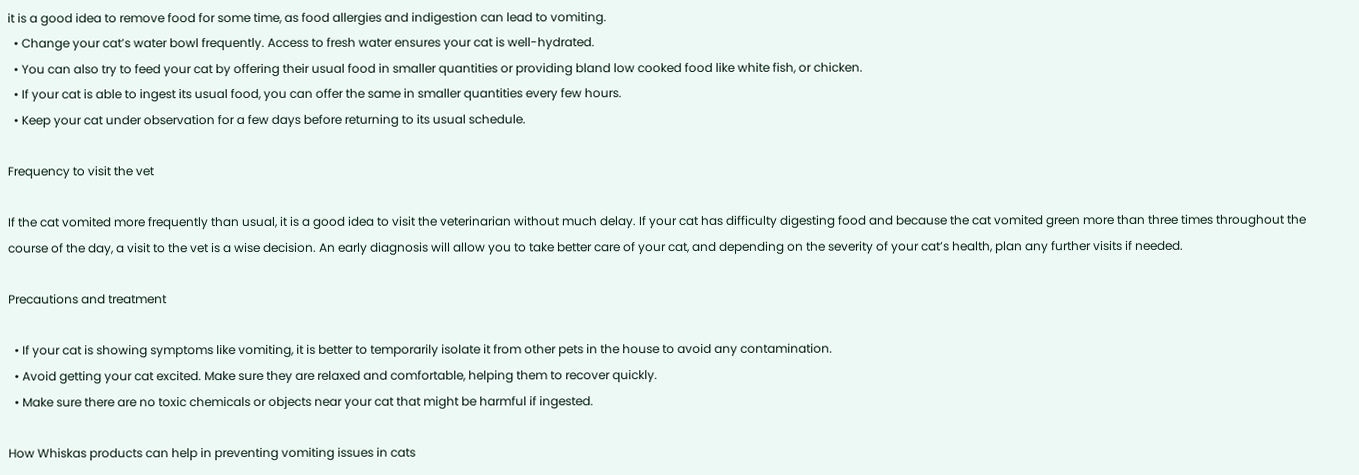it is a good idea to remove food for some time, as food allergies and indigestion can lead to vomiting.
  • Change your cat’s water bowl frequently. Access to fresh water ensures your cat is well-hydrated.
  • You can also try to feed your cat by offering their usual food in smaller quantities or providing bland low cooked food like white fish, or chicken.
  • If your cat is able to ingest its usual food, you can offer the same in smaller quantities every few hours.
  • Keep your cat under observation for a few days before returning to its usual schedule.

Frequency to visit the vet

If the cat vomited more frequently than usual, it is a good idea to visit the veterinarian without much delay. If your cat has difficulty digesting food and because the cat vomited green more than three times throughout the course of the day, a visit to the vet is a wise decision. An early diagnosis will allow you to take better care of your cat, and depending on the severity of your cat’s health, plan any further visits if needed.

Precautions and treatment

  • If your cat is showing symptoms like vomiting, it is better to temporarily isolate it from other pets in the house to avoid any contamination.
  • Avoid getting your cat excited. Make sure they are relaxed and comfortable, helping them to recover quickly.
  • Make sure there are no toxic chemicals or objects near your cat that might be harmful if ingested.

How Whiskas products can help in preventing vomiting issues in cats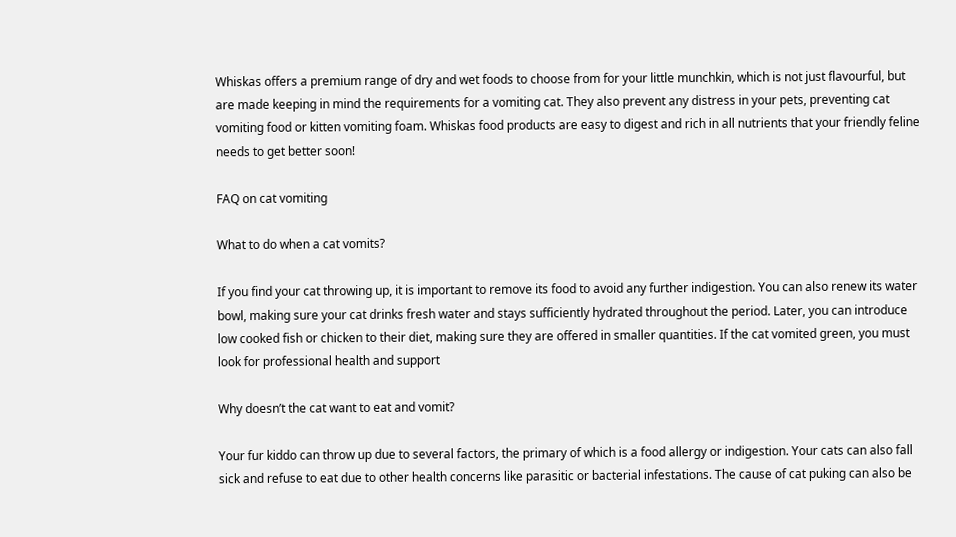Whiskas offers a premium range of dry and wet foods to choose from for your little munchkin, which is not just flavourful, but are made keeping in mind the requirements for a vomiting cat. They also prevent any distress in your pets, preventing cat vomiting food or kitten vomiting foam. Whiskas food products are easy to digest and rich in all nutrients that your friendly feline needs to get better soon!

FAQ on cat vomiting

What to do when a cat vomits?

If you find your cat throwing up, it is important to remove its food to avoid any further indigestion. You can also renew its water bowl, making sure your cat drinks fresh water and stays sufficiently hydrated throughout the period. Later, you can introduce low cooked fish or chicken to their diet, making sure they are offered in smaller quantities. If the cat vomited green, you must look for professional health and support

Why doesn’t the cat want to eat and vomit?

Your fur kiddo can throw up due to several factors, the primary of which is a food allergy or indigestion. Your cats can also fall sick and refuse to eat due to other health concerns like parasitic or bacterial infestations. The cause of cat puking can also be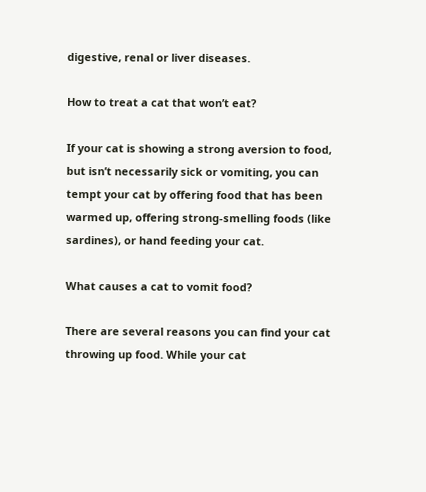digestive, renal or liver diseases.

How to treat a cat that won’t eat?

If your cat is showing a strong aversion to food, but isn’t necessarily sick or vomiting, you can tempt your cat by offering food that has been warmed up, offering strong-smelling foods (like sardines), or hand feeding your cat.

What causes a cat to vomit food?

There are several reasons you can find your cat throwing up food. While your cat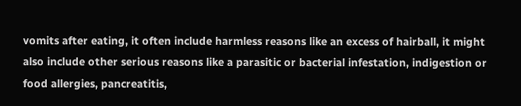vomits after eating, it often include harmless reasons like an excess of hairball, it might also include other serious reasons like a parasitic or bacterial infestation, indigestion or food allergies, pancreatitis,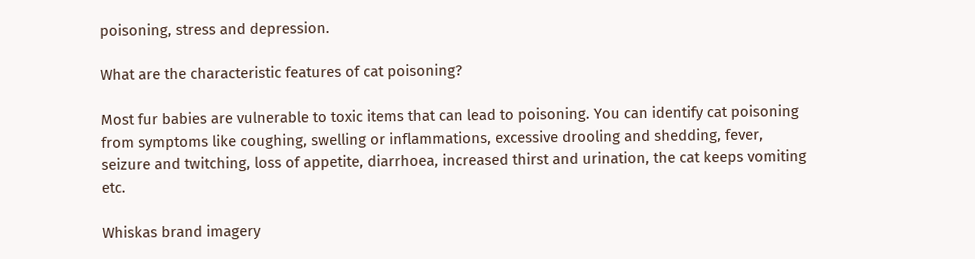poisoning, stress and depression.

What are the characteristic features of cat poisoning?

Most fur babies are vulnerable to toxic items that can lead to poisoning. You can identify cat poisoning from symptoms like coughing, swelling or inflammations, excessive drooling and shedding, fever, seizure and twitching, loss of appetite, diarrhoea, increased thirst and urination, the cat keeps vomiting etc.

Whiskas brand imagery